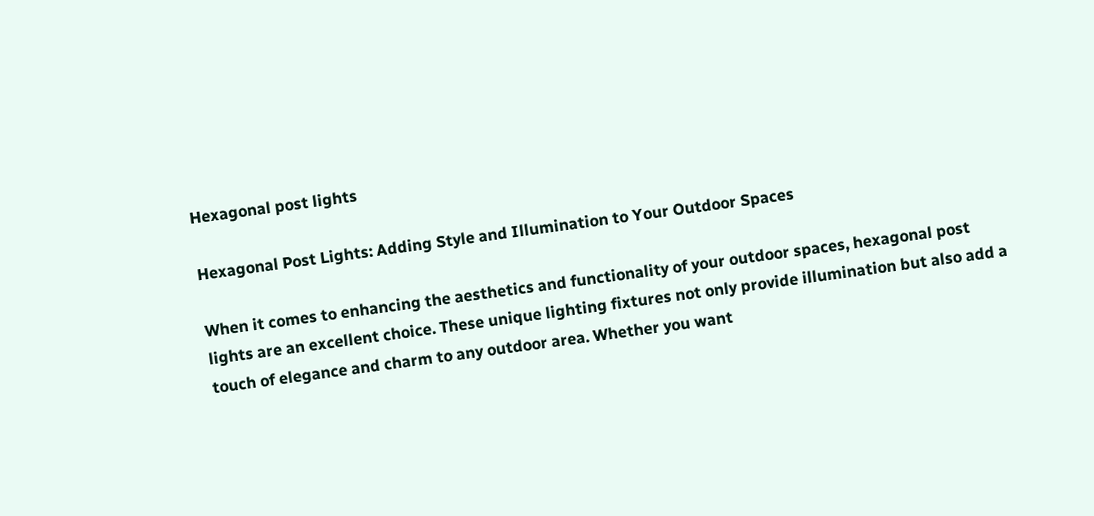Hexagonal post lights

Hexagonal Post Lights: Adding Style and Illumination to Your Outdoor Spaces

When it comes to enhancing the aesthetics and functionality of your outdoor spaces, hexagonal post lights are an excellent choice. These unique lighting fixtures not only provide illumination but also add a touch of elegance and charm to any outdoor area. Whether you want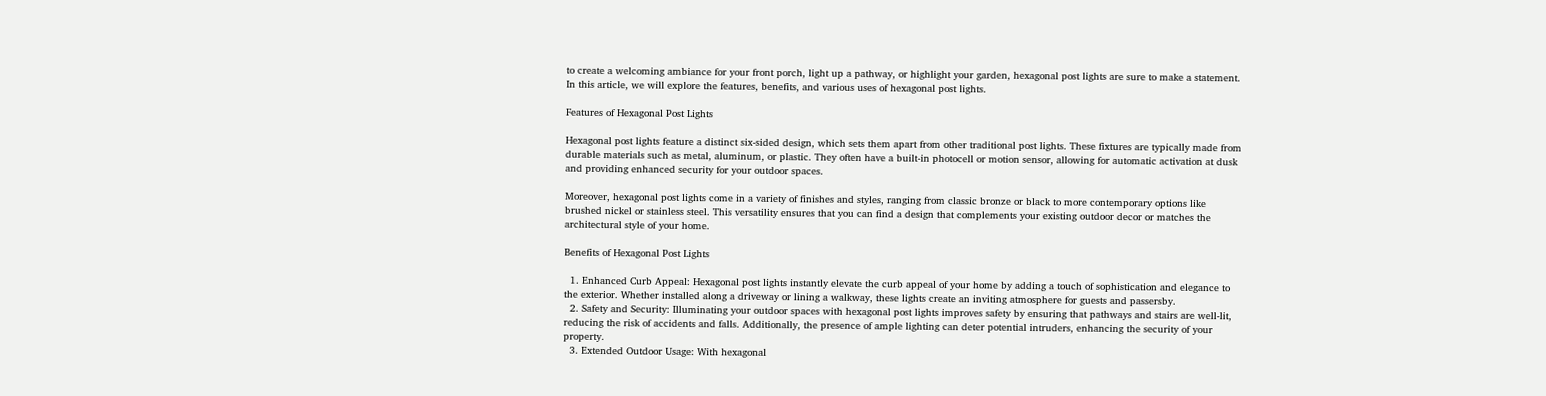to create a welcoming ambiance for your front porch, light up a pathway, or highlight your garden, hexagonal post lights are sure to make a statement. In this article, we will explore the features, benefits, and various uses of hexagonal post lights.

Features of Hexagonal Post Lights

Hexagonal post lights feature a distinct six-sided design, which sets them apart from other traditional post lights. These fixtures are typically made from durable materials such as metal, aluminum, or plastic. They often have a built-in photocell or motion sensor, allowing for automatic activation at dusk and providing enhanced security for your outdoor spaces.

Moreover, hexagonal post lights come in a variety of finishes and styles, ranging from classic bronze or black to more contemporary options like brushed nickel or stainless steel. This versatility ensures that you can find a design that complements your existing outdoor decor or matches the architectural style of your home.

Benefits of Hexagonal Post Lights

  1. Enhanced Curb Appeal: Hexagonal post lights instantly elevate the curb appeal of your home by adding a touch of sophistication and elegance to the exterior. Whether installed along a driveway or lining a walkway, these lights create an inviting atmosphere for guests and passersby.
  2. Safety and Security: Illuminating your outdoor spaces with hexagonal post lights improves safety by ensuring that pathways and stairs are well-lit, reducing the risk of accidents and falls. Additionally, the presence of ample lighting can deter potential intruders, enhancing the security of your property.
  3. Extended Outdoor Usage: With hexagonal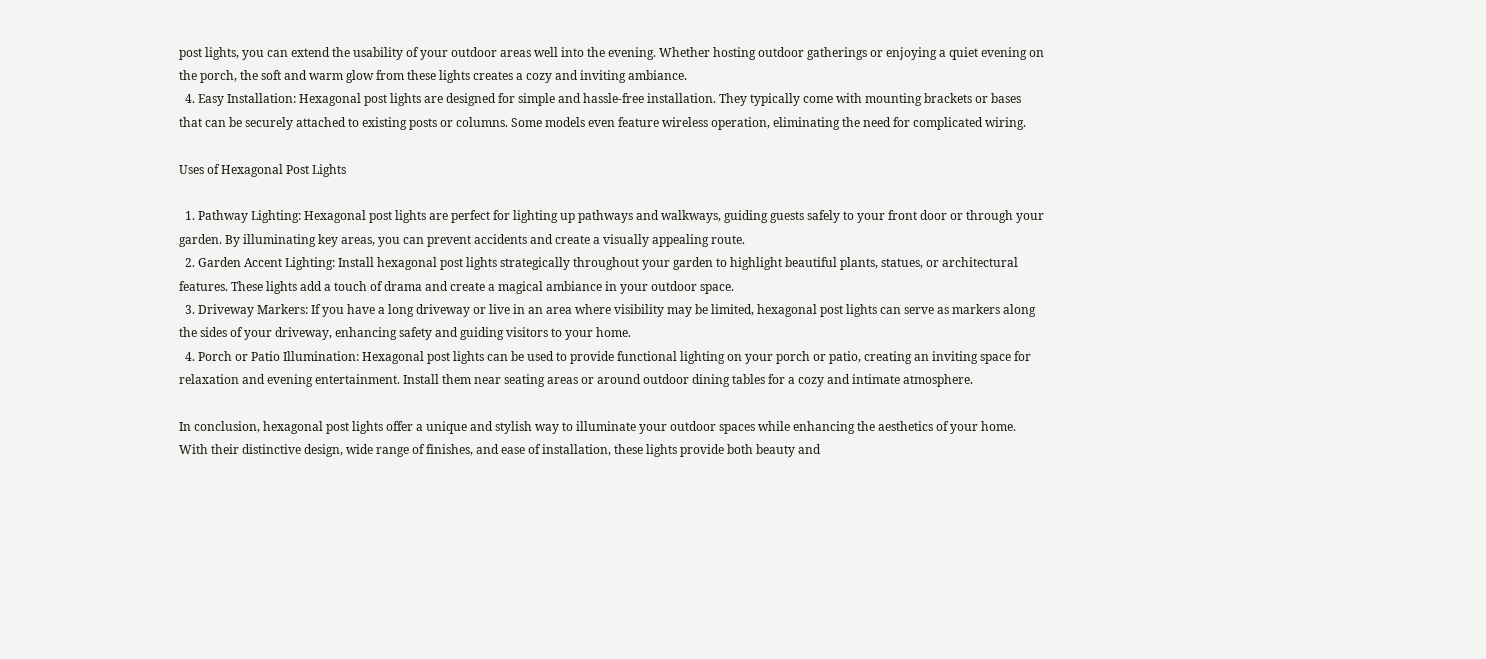post lights, you can extend the usability of your outdoor areas well into the evening. Whether hosting outdoor gatherings or enjoying a quiet evening on the porch, the soft and warm glow from these lights creates a cozy and inviting ambiance.
  4. Easy Installation: Hexagonal post lights are designed for simple and hassle-free installation. They typically come with mounting brackets or bases that can be securely attached to existing posts or columns. Some models even feature wireless operation, eliminating the need for complicated wiring.

Uses of Hexagonal Post Lights

  1. Pathway Lighting: Hexagonal post lights are perfect for lighting up pathways and walkways, guiding guests safely to your front door or through your garden. By illuminating key areas, you can prevent accidents and create a visually appealing route.
  2. Garden Accent Lighting: Install hexagonal post lights strategically throughout your garden to highlight beautiful plants, statues, or architectural features. These lights add a touch of drama and create a magical ambiance in your outdoor space.
  3. Driveway Markers: If you have a long driveway or live in an area where visibility may be limited, hexagonal post lights can serve as markers along the sides of your driveway, enhancing safety and guiding visitors to your home.
  4. Porch or Patio Illumination: Hexagonal post lights can be used to provide functional lighting on your porch or patio, creating an inviting space for relaxation and evening entertainment. Install them near seating areas or around outdoor dining tables for a cozy and intimate atmosphere.

In conclusion, hexagonal post lights offer a unique and stylish way to illuminate your outdoor spaces while enhancing the aesthetics of your home. With their distinctive design, wide range of finishes, and ease of installation, these lights provide both beauty and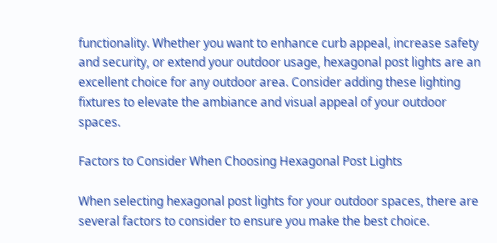functionality. Whether you want to enhance curb appeal, increase safety and security, or extend your outdoor usage, hexagonal post lights are an excellent choice for any outdoor area. Consider adding these lighting fixtures to elevate the ambiance and visual appeal of your outdoor spaces.

Factors to Consider When Choosing Hexagonal Post Lights

When selecting hexagonal post lights for your outdoor spaces, there are several factors to consider to ensure you make the best choice.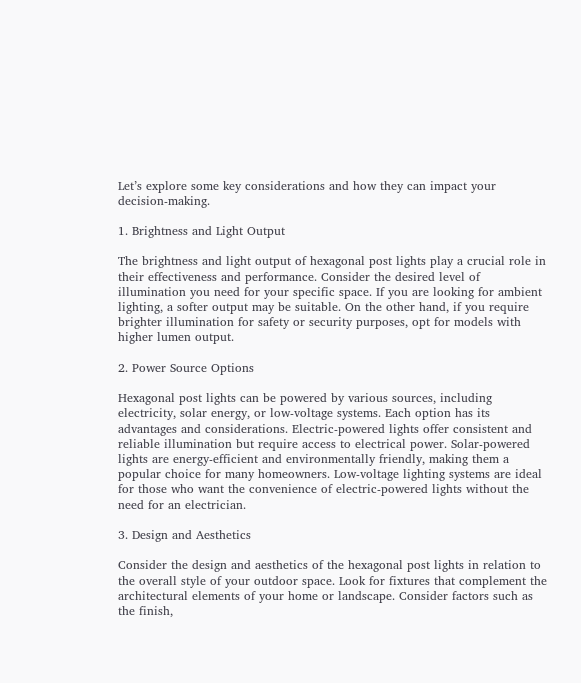Let’s explore some key considerations and how they can impact your decision-making.

1. Brightness and Light Output

The brightness and light output of hexagonal post lights play a crucial role in their effectiveness and performance. Consider the desired level of illumination you need for your specific space. If you are looking for ambient lighting, a softer output may be suitable. On the other hand, if you require brighter illumination for safety or security purposes, opt for models with higher lumen output.

2. Power Source Options

Hexagonal post lights can be powered by various sources, including electricity, solar energy, or low-voltage systems. Each option has its advantages and considerations. Electric-powered lights offer consistent and reliable illumination but require access to electrical power. Solar-powered lights are energy-efficient and environmentally friendly, making them a popular choice for many homeowners. Low-voltage lighting systems are ideal for those who want the convenience of electric-powered lights without the need for an electrician.

3. Design and Aesthetics

Consider the design and aesthetics of the hexagonal post lights in relation to the overall style of your outdoor space. Look for fixtures that complement the architectural elements of your home or landscape. Consider factors such as the finish,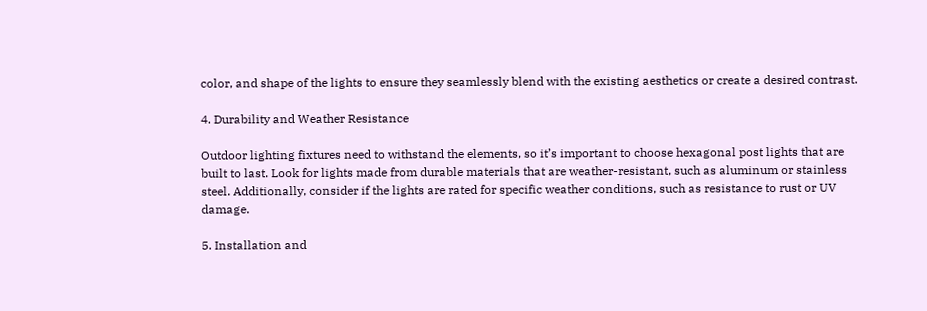color, and shape of the lights to ensure they seamlessly blend with the existing aesthetics or create a desired contrast.

4. Durability and Weather Resistance

Outdoor lighting fixtures need to withstand the elements, so it’s important to choose hexagonal post lights that are built to last. Look for lights made from durable materials that are weather-resistant, such as aluminum or stainless steel. Additionally, consider if the lights are rated for specific weather conditions, such as resistance to rust or UV damage.

5. Installation and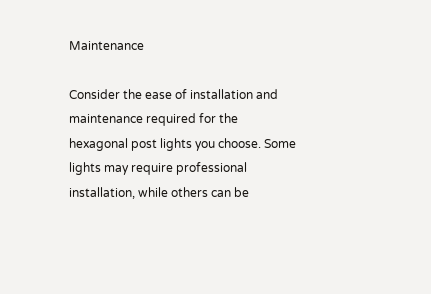Maintenance

Consider the ease of installation and maintenance required for the hexagonal post lights you choose. Some lights may require professional installation, while others can be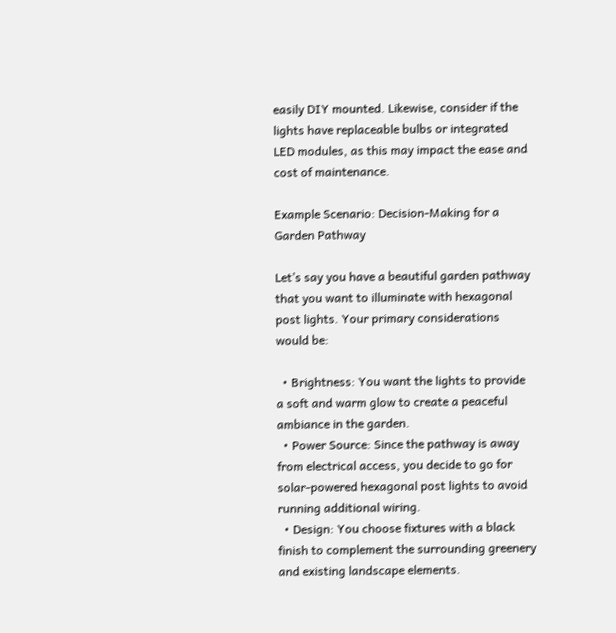easily DIY mounted. Likewise, consider if the lights have replaceable bulbs or integrated LED modules, as this may impact the ease and cost of maintenance.

Example Scenario: Decision-Making for a Garden Pathway

Let’s say you have a beautiful garden pathway that you want to illuminate with hexagonal post lights. Your primary considerations would be:

  • Brightness: You want the lights to provide a soft and warm glow to create a peaceful ambiance in the garden.
  • Power Source: Since the pathway is away from electrical access, you decide to go for solar-powered hexagonal post lights to avoid running additional wiring.
  • Design: You choose fixtures with a black finish to complement the surrounding greenery and existing landscape elements.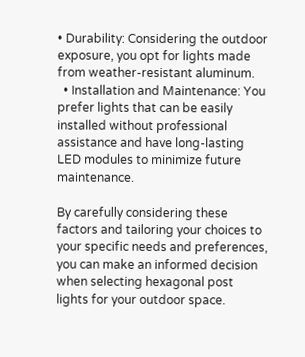• Durability: Considering the outdoor exposure, you opt for lights made from weather-resistant aluminum.
  • Installation and Maintenance: You prefer lights that can be easily installed without professional assistance and have long-lasting LED modules to minimize future maintenance.

By carefully considering these factors and tailoring your choices to your specific needs and preferences, you can make an informed decision when selecting hexagonal post lights for your outdoor space.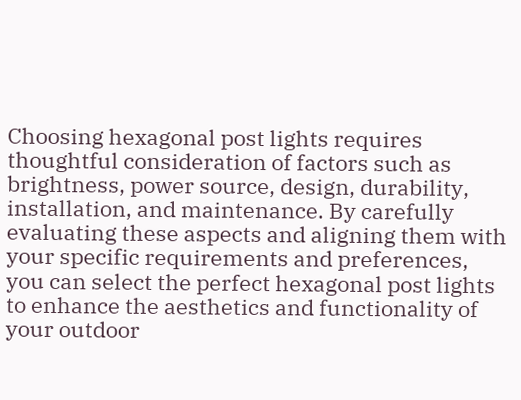Choosing hexagonal post lights requires thoughtful consideration of factors such as brightness, power source, design, durability, installation, and maintenance. By carefully evaluating these aspects and aligning them with your specific requirements and preferences, you can select the perfect hexagonal post lights to enhance the aesthetics and functionality of your outdoor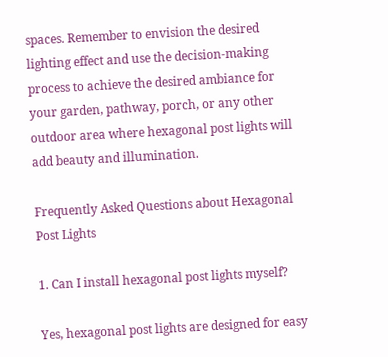spaces. Remember to envision the desired lighting effect and use the decision-making process to achieve the desired ambiance for your garden, pathway, porch, or any other outdoor area where hexagonal post lights will add beauty and illumination.

Frequently Asked Questions about Hexagonal Post Lights

1. Can I install hexagonal post lights myself?

Yes, hexagonal post lights are designed for easy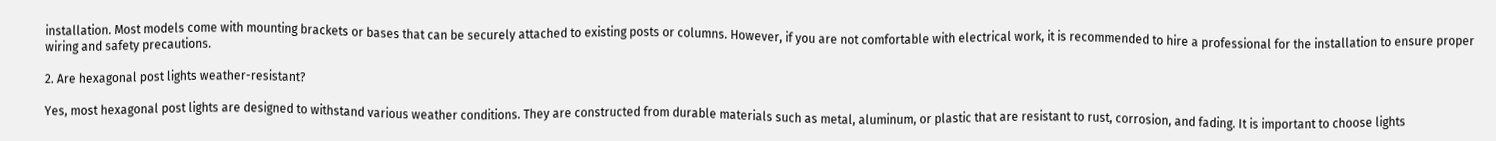installation. Most models come with mounting brackets or bases that can be securely attached to existing posts or columns. However, if you are not comfortable with electrical work, it is recommended to hire a professional for the installation to ensure proper wiring and safety precautions.

2. Are hexagonal post lights weather-resistant?

Yes, most hexagonal post lights are designed to withstand various weather conditions. They are constructed from durable materials such as metal, aluminum, or plastic that are resistant to rust, corrosion, and fading. It is important to choose lights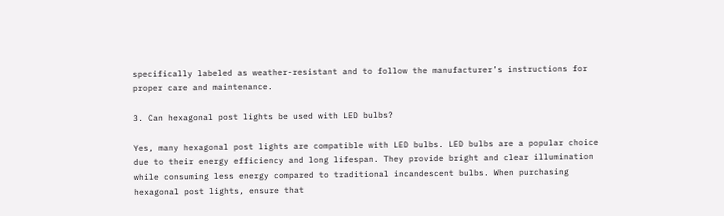specifically labeled as weather-resistant and to follow the manufacturer’s instructions for proper care and maintenance.

3. Can hexagonal post lights be used with LED bulbs?

Yes, many hexagonal post lights are compatible with LED bulbs. LED bulbs are a popular choice due to their energy efficiency and long lifespan. They provide bright and clear illumination while consuming less energy compared to traditional incandescent bulbs. When purchasing hexagonal post lights, ensure that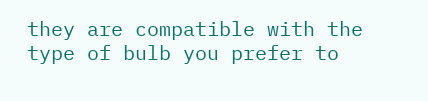they are compatible with the type of bulb you prefer to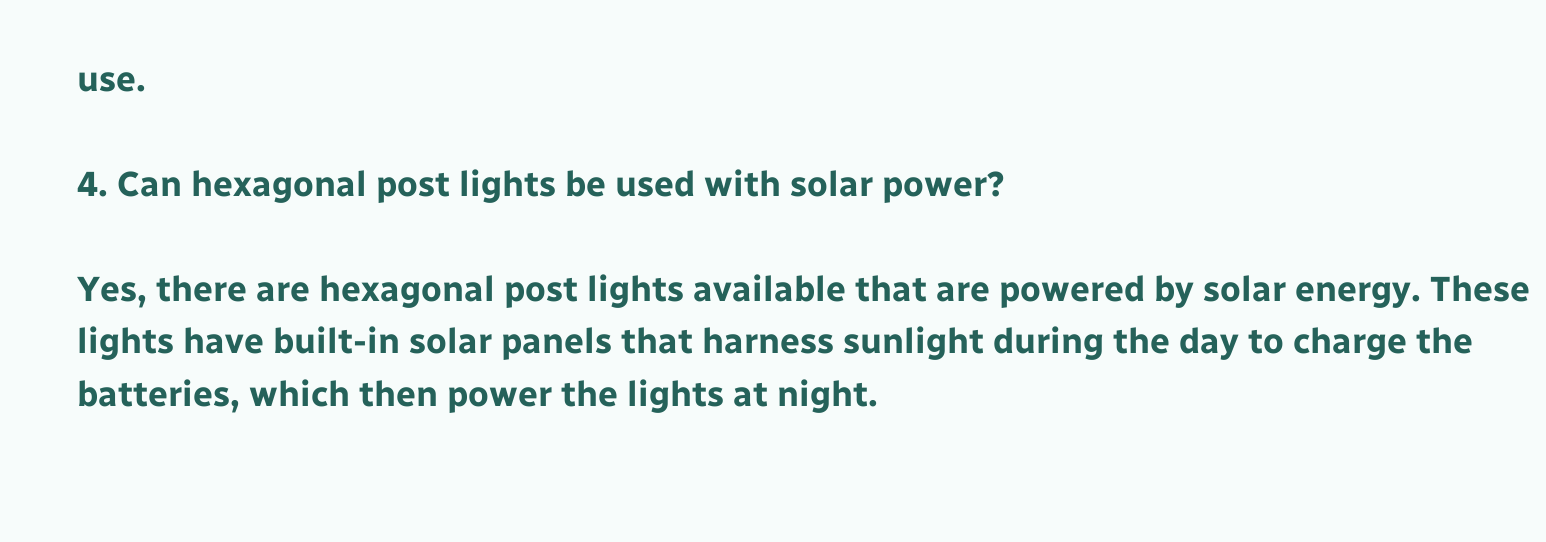use.

4. Can hexagonal post lights be used with solar power?

Yes, there are hexagonal post lights available that are powered by solar energy. These lights have built-in solar panels that harness sunlight during the day to charge the batteries, which then power the lights at night.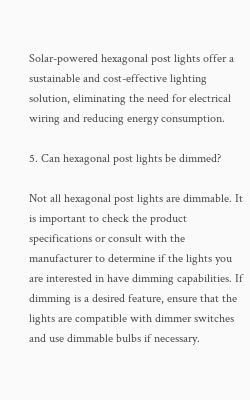Solar-powered hexagonal post lights offer a sustainable and cost-effective lighting solution, eliminating the need for electrical wiring and reducing energy consumption.

5. Can hexagonal post lights be dimmed?

Not all hexagonal post lights are dimmable. It is important to check the product specifications or consult with the manufacturer to determine if the lights you are interested in have dimming capabilities. If dimming is a desired feature, ensure that the lights are compatible with dimmer switches and use dimmable bulbs if necessary.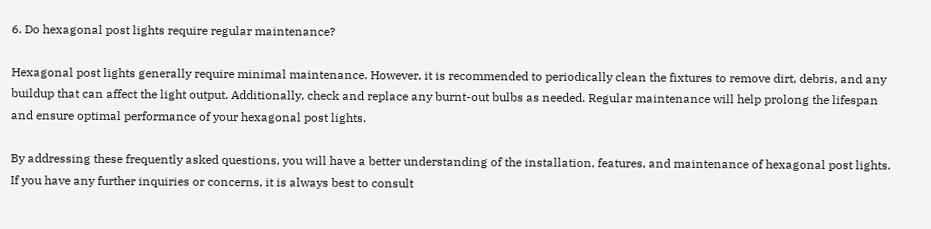6. Do hexagonal post lights require regular maintenance?

Hexagonal post lights generally require minimal maintenance. However, it is recommended to periodically clean the fixtures to remove dirt, debris, and any buildup that can affect the light output. Additionally, check and replace any burnt-out bulbs as needed. Regular maintenance will help prolong the lifespan and ensure optimal performance of your hexagonal post lights.

By addressing these frequently asked questions, you will have a better understanding of the installation, features, and maintenance of hexagonal post lights. If you have any further inquiries or concerns, it is always best to consult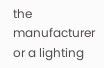the manufacturer or a lighting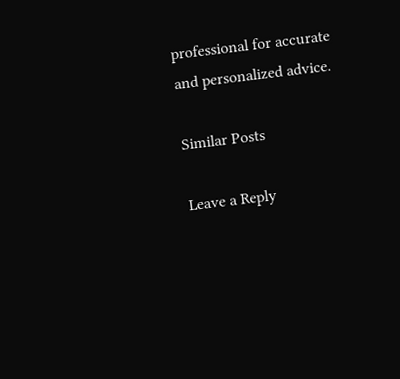professional for accurate and personalized advice.

Similar Posts

Leave a Reply